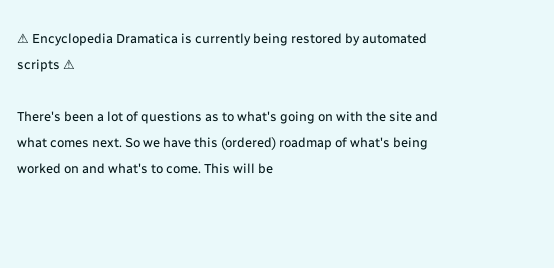⚠ Encyclopedia Dramatica is currently being restored by automated scripts ⚠

There's been a lot of questions as to what's going on with the site and what comes next. So we have this (ordered) roadmap of what's being worked on and what's to come. This will be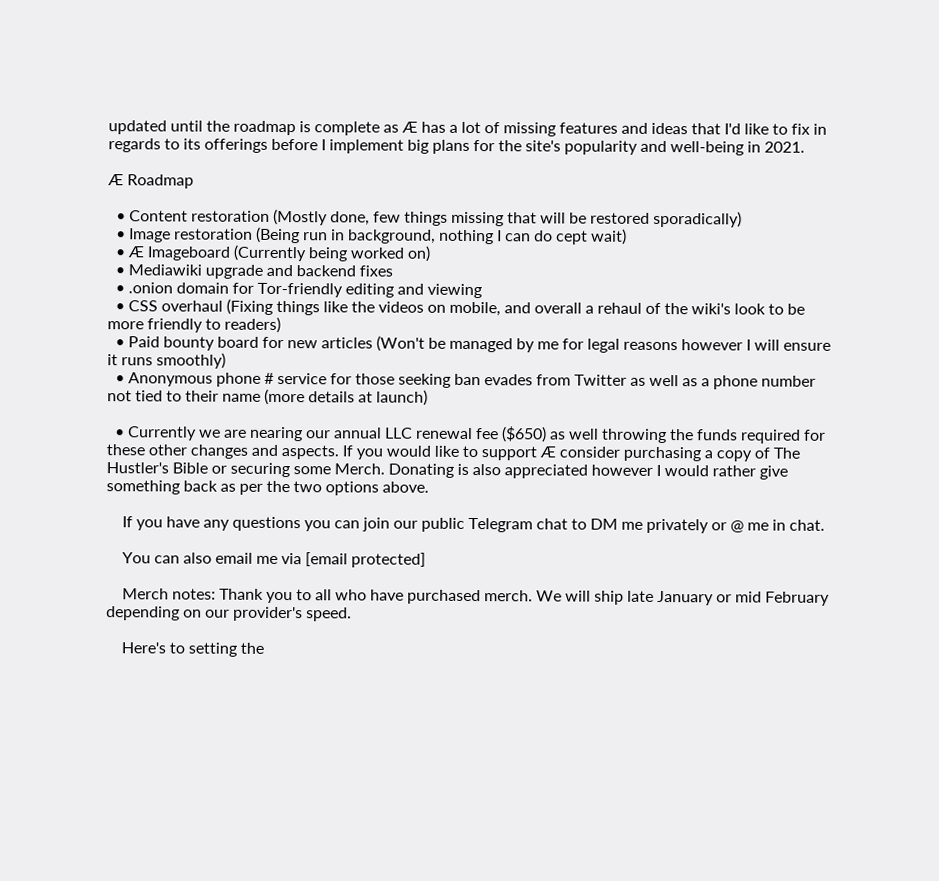updated until the roadmap is complete as Æ has a lot of missing features and ideas that I'd like to fix in regards to its offerings before I implement big plans for the site's popularity and well-being in 2021.

Æ Roadmap

  • Content restoration (Mostly done, few things missing that will be restored sporadically)
  • Image restoration (Being run in background, nothing I can do cept wait)
  • Æ Imageboard (Currently being worked on)
  • Mediawiki upgrade and backend fixes
  • .onion domain for Tor-friendly editing and viewing
  • CSS overhaul (Fixing things like the videos on mobile, and overall a rehaul of the wiki's look to be more friendly to readers)
  • Paid bounty board for new articles (Won't be managed by me for legal reasons however I will ensure it runs smoothly)
  • Anonymous phone # service for those seeking ban evades from Twitter as well as a phone number not tied to their name (more details at launch)

  • Currently we are nearing our annual LLC renewal fee ($650) as well throwing the funds required for these other changes and aspects. If you would like to support Æ consider purchasing a copy of The Hustler's Bible or securing some Merch. Donating is also appreciated however I would rather give something back as per the two options above.

    If you have any questions you can join our public Telegram chat to DM me privately or @ me in chat.

    You can also email me via [email protected]

    Merch notes: Thank you to all who have purchased merch. We will ship late January or mid February depending on our provider's speed.

    Here's to setting the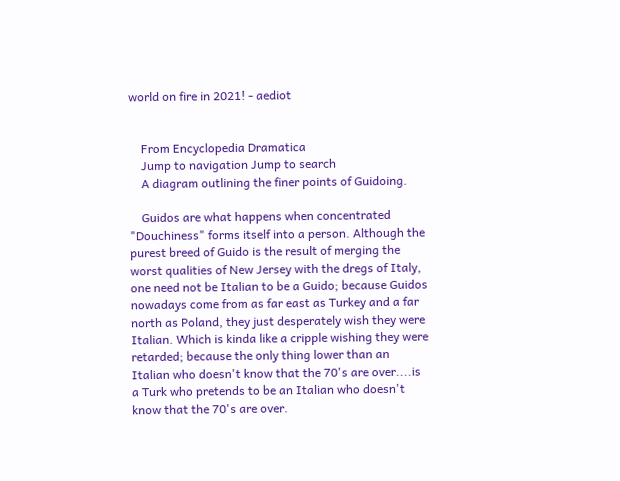world on fire in 2021! - aediot


    From Encyclopedia Dramatica
    Jump to navigation Jump to search
    A diagram outlining the finer points of Guidoing.

    Guidos are what happens when concentrated "Douchiness" forms itself into a person. Although the purest breed of Guido is the result of merging the worst qualities of New Jersey with the dregs of Italy, one need not be Italian to be a Guido; because Guidos nowadays come from as far east as Turkey and a far north as Poland, they just desperately wish they were Italian. Which is kinda like a cripple wishing they were retarded; because the only thing lower than an Italian who doesn't know that the 70's are over....is a Turk who pretends to be an Italian who doesn't know that the 70's are over.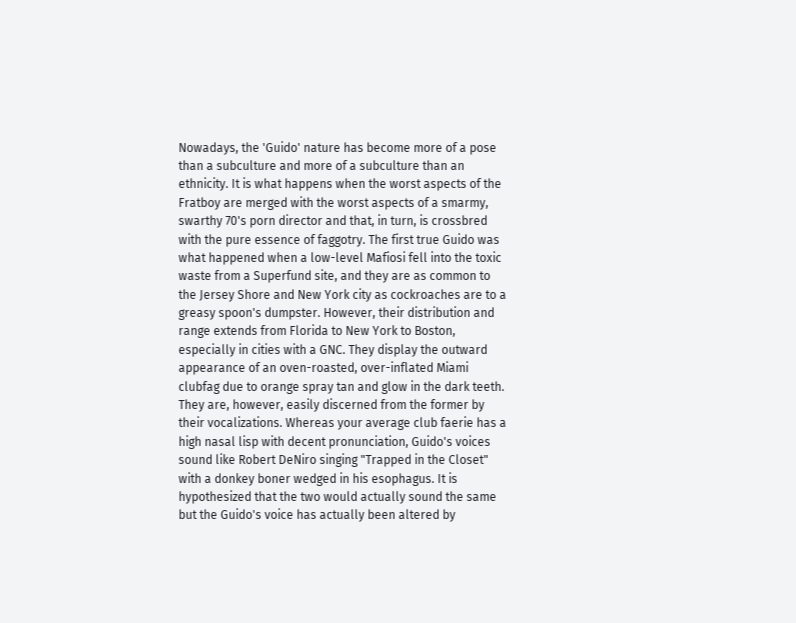Nowadays, the 'Guido' nature has become more of a pose than a subculture and more of a subculture than an ethnicity. It is what happens when the worst aspects of the Fratboy are merged with the worst aspects of a smarmy, swarthy 70's porn director and that, in turn, is crossbred with the pure essence of faggotry. The first true Guido was what happened when a low-level Mafiosi fell into the toxic waste from a Superfund site, and they are as common to the Jersey Shore and New York city as cockroaches are to a greasy spoon's dumpster. However, their distribution and range extends from Florida to New York to Boston, especially in cities with a GNC. They display the outward appearance of an oven-roasted, over-inflated Miami clubfag due to orange spray tan and glow in the dark teeth. They are, however, easily discerned from the former by their vocalizations. Whereas your average club faerie has a high nasal lisp with decent pronunciation, Guido's voices sound like Robert DeNiro singing "Trapped in the Closet" with a donkey boner wedged in his esophagus. It is hypothesized that the two would actually sound the same but the Guido's voice has actually been altered by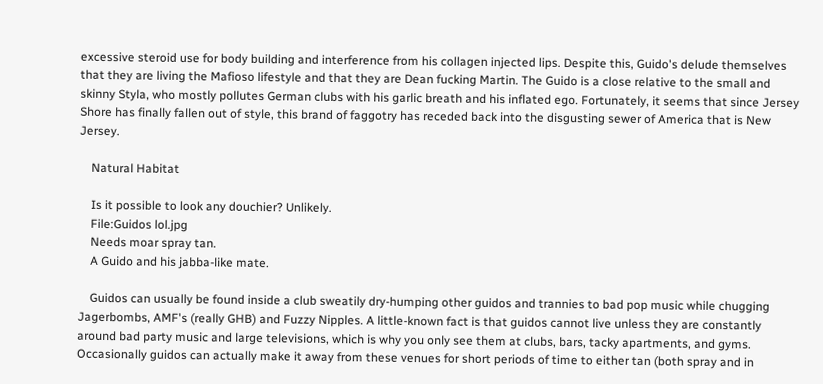excessive steroid use for body building and interference from his collagen injected lips. Despite this, Guido's delude themselves that they are living the Mafioso lifestyle and that they are Dean fucking Martin. The Guido is a close relative to the small and skinny Styla, who mostly pollutes German clubs with his garlic breath and his inflated ego. Fortunately, it seems that since Jersey Shore has finally fallen out of style, this brand of faggotry has receded back into the disgusting sewer of America that is New Jersey.

    Natural Habitat

    Is it possible to look any douchier? Unlikely.
    File:Guidos lol.jpg
    Needs moar spray tan.
    A Guido and his jabba-like mate.

    Guidos can usually be found inside a club sweatily dry-humping other guidos and trannies to bad pop music while chugging Jagerbombs, AMF's (really GHB) and Fuzzy Nipples. A little-known fact is that guidos cannot live unless they are constantly around bad party music and large televisions, which is why you only see them at clubs, bars, tacky apartments, and gyms. Occasionally guidos can actually make it away from these venues for short periods of time to either tan (both spray and in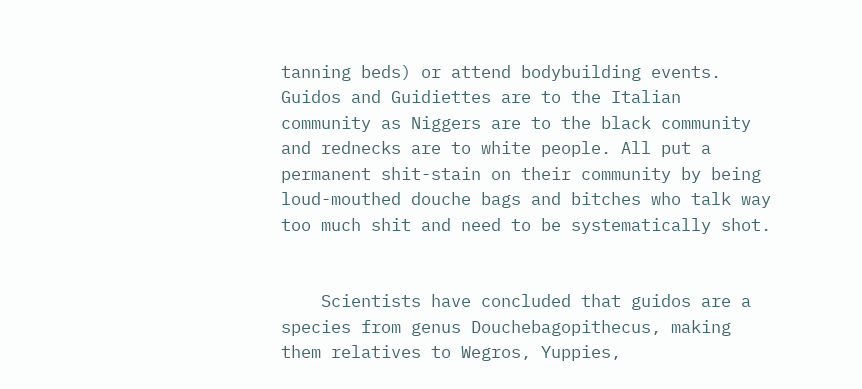tanning beds) or attend bodybuilding events. Guidos and Guidiettes are to the Italian community as Niggers are to the black community and rednecks are to white people. All put a permanent shit-stain on their community by being loud-mouthed douche bags and bitches who talk way too much shit and need to be systematically shot.


    Scientists have concluded that guidos are a species from genus Douchebagopithecus, making them relatives to Wegros, Yuppies,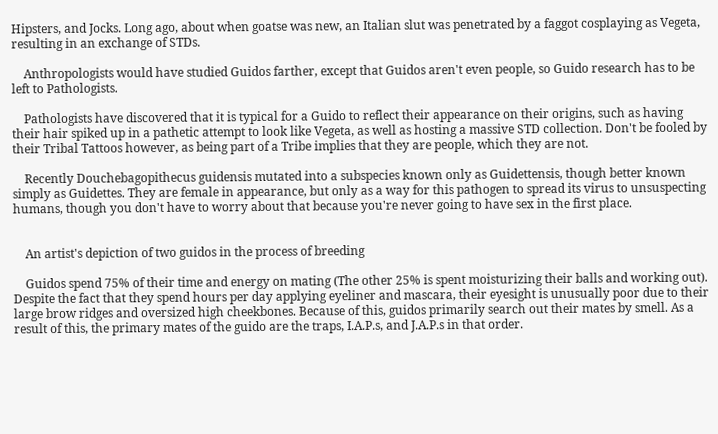Hipsters, and Jocks. Long ago, about when goatse was new, an Italian slut was penetrated by a faggot cosplaying as Vegeta, resulting in an exchange of STDs.

    Anthropologists would have studied Guidos farther, except that Guidos aren't even people, so Guido research has to be left to Pathologists.

    Pathologists have discovered that it is typical for a Guido to reflect their appearance on their origins, such as having their hair spiked up in a pathetic attempt to look like Vegeta, as well as hosting a massive STD collection. Don't be fooled by their Tribal Tattoos however, as being part of a Tribe implies that they are people, which they are not.

    Recently Douchebagopithecus guidensis mutated into a subspecies known only as Guidettensis, though better known simply as Guidettes. They are female in appearance, but only as a way for this pathogen to spread its virus to unsuspecting humans, though you don't have to worry about that because you're never going to have sex in the first place.


    An artist's depiction of two guidos in the process of breeding

    Guidos spend 75% of their time and energy on mating (The other 25% is spent moisturizing their balls and working out). Despite the fact that they spend hours per day applying eyeliner and mascara, their eyesight is unusually poor due to their large brow ridges and oversized high cheekbones. Because of this, guidos primarily search out their mates by smell. As a result of this, the primary mates of the guido are the traps, I.A.P.s, and J.A.P.s in that order.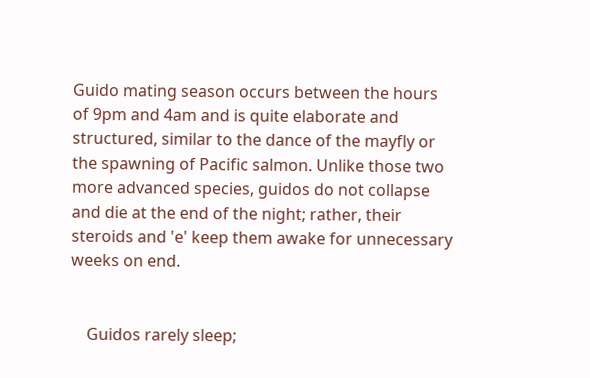Guido mating season occurs between the hours of 9pm and 4am and is quite elaborate and structured, similar to the dance of the mayfly or the spawning of Pacific salmon. Unlike those two more advanced species, guidos do not collapse and die at the end of the night; rather, their steroids and 'e' keep them awake for unnecessary weeks on end.


    Guidos rarely sleep;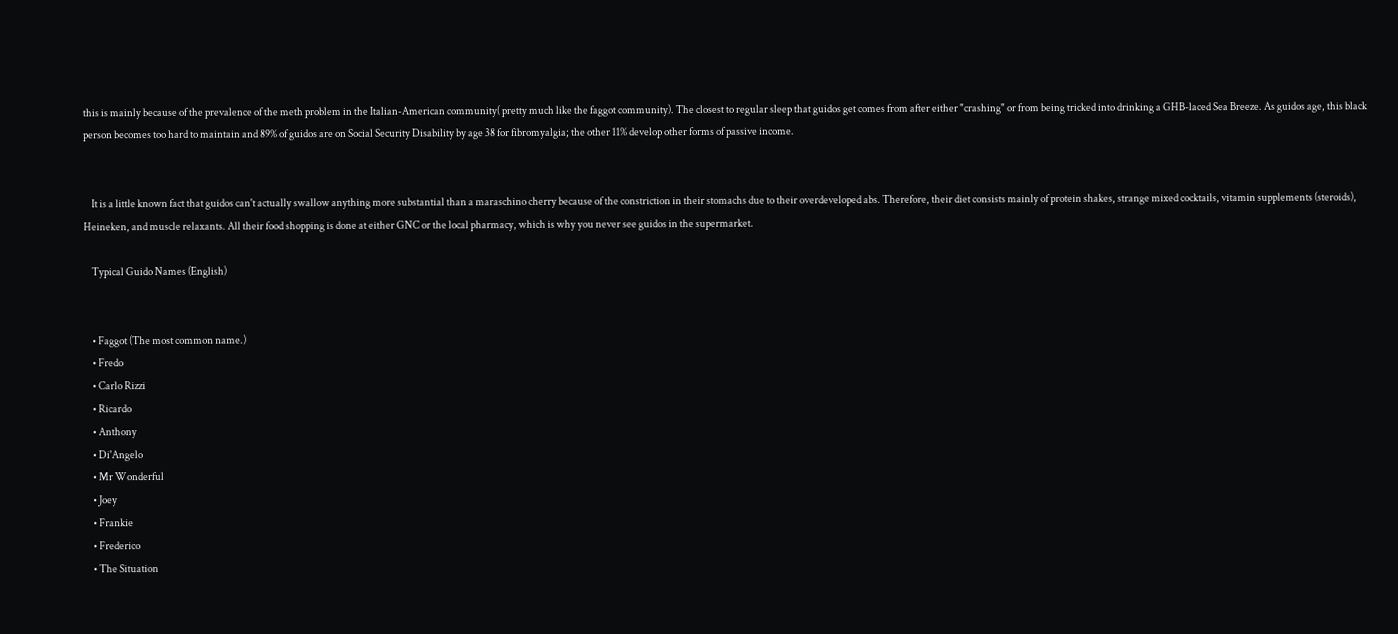this is mainly because of the prevalence of the meth problem in the Italian-American community( pretty much like the faggot community). The closest to regular sleep that guidos get comes from after either "crashing" or from being tricked into drinking a GHB-laced Sea Breeze. As guidos age, this black person becomes too hard to maintain and 89% of guidos are on Social Security Disability by age 38 for fibromyalgia; the other 11% develop other forms of passive income.


    It is a little known fact that guidos can't actually swallow anything more substantial than a maraschino cherry because of the constriction in their stomachs due to their overdeveloped abs. Therefore, their diet consists mainly of protein shakes, strange mixed cocktails, vitamin supplements (steroids), Heineken, and muscle relaxants. All their food shopping is done at either GNC or the local pharmacy, which is why you never see guidos in the supermarket.

    Typical Guido Names (English)


    • Faggot (The most common name.)
    • Fredo
    • Carlo Rizzi
    • Ricardo
    • Anthony
    • Di'Angelo
    • Mr Wonderful
    • Joey
    • Frankie
    • Frederico
    • The Situation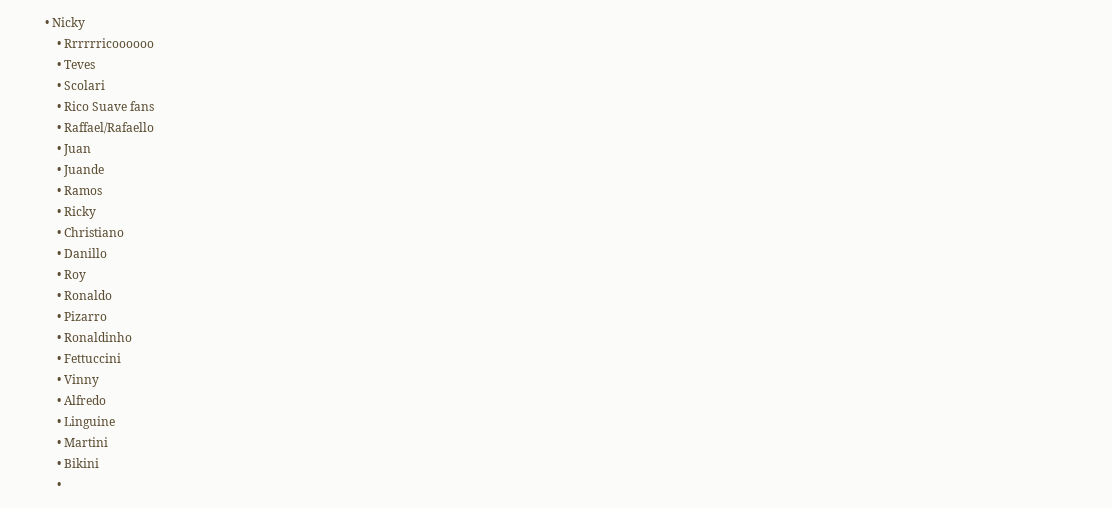• Nicky
    • Rrrrrricoooooo
    • Teves
    • Scolari
    • Rico Suave fans
    • Raffael/Rafaello
    • Juan
    • Juande
    • Ramos
    • Ricky
    • Christiano
    • Danillo
    • Roy
    • Ronaldo
    • Pizarro
    • Ronaldinho
    • Fettuccini
    • Vinny
    • Alfredo
    • Linguine
    • Martini
    • Bikini
    •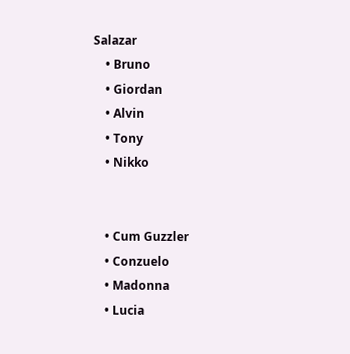Salazar
    • Bruno
    • Giordan
    • Alvin
    • Tony
    • Nikko


    • Cum Guzzler
    • Conzuelo
    • Madonna
    • Lucia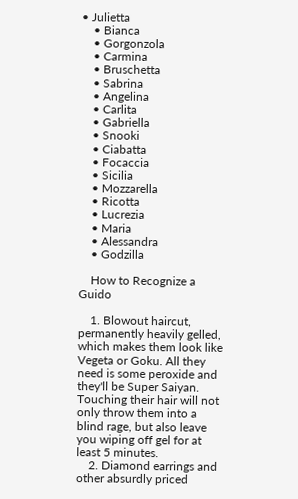• Julietta
    • Bianca
    • Gorgonzola
    • Carmina
    • Bruschetta
    • Sabrina
    • Angelina
    • Carlita
    • Gabriella
    • Snooki
    • Ciabatta
    • Focaccia
    • Sicilia
    • Mozzarella
    • Ricotta
    • Lucrezia
    • Maria
    • Alessandra
    • Godzilla

    How to Recognize a Guido

    1. Blowout haircut, permanently heavily gelled, which makes them look like Vegeta or Goku. All they need is some peroxide and they'll be Super Saiyan. Touching their hair will not only throw them into a blind rage, but also leave you wiping off gel for at least 5 minutes.
    2. Diamond earrings and other absurdly priced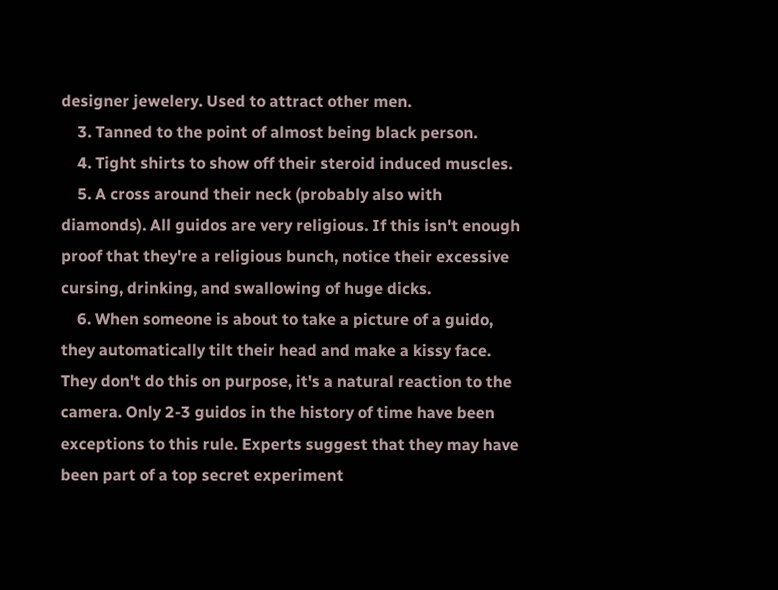designer jewelery. Used to attract other men.
    3. Tanned to the point of almost being black person.
    4. Tight shirts to show off their steroid induced muscles.
    5. A cross around their neck (probably also with diamonds). All guidos are very religious. If this isn't enough proof that they're a religious bunch, notice their excessive cursing, drinking, and swallowing of huge dicks.
    6. When someone is about to take a picture of a guido, they automatically tilt their head and make a kissy face. They don't do this on purpose, it's a natural reaction to the camera. Only 2-3 guidos in the history of time have been exceptions to this rule. Experts suggest that they may have been part of a top secret experiment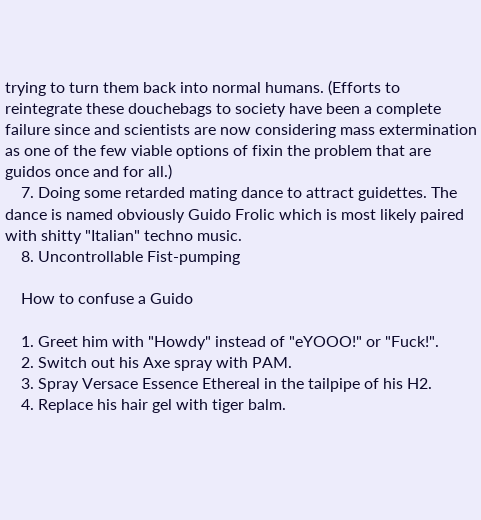trying to turn them back into normal humans. (Efforts to reintegrate these douchebags to society have been a complete failure since and scientists are now considering mass extermination as one of the few viable options of fixin the problem that are guidos once and for all.)
    7. Doing some retarded mating dance to attract guidettes. The dance is named obviously Guido Frolic which is most likely paired with shitty "Italian" techno music.
    8. Uncontrollable Fist-pumping

    How to confuse a Guido

    1. Greet him with "Howdy" instead of "eYOOO!" or "Fuck!".
    2. Switch out his Axe spray with PAM.
    3. Spray Versace Essence Ethereal in the tailpipe of his H2.
    4. Replace his hair gel with tiger balm.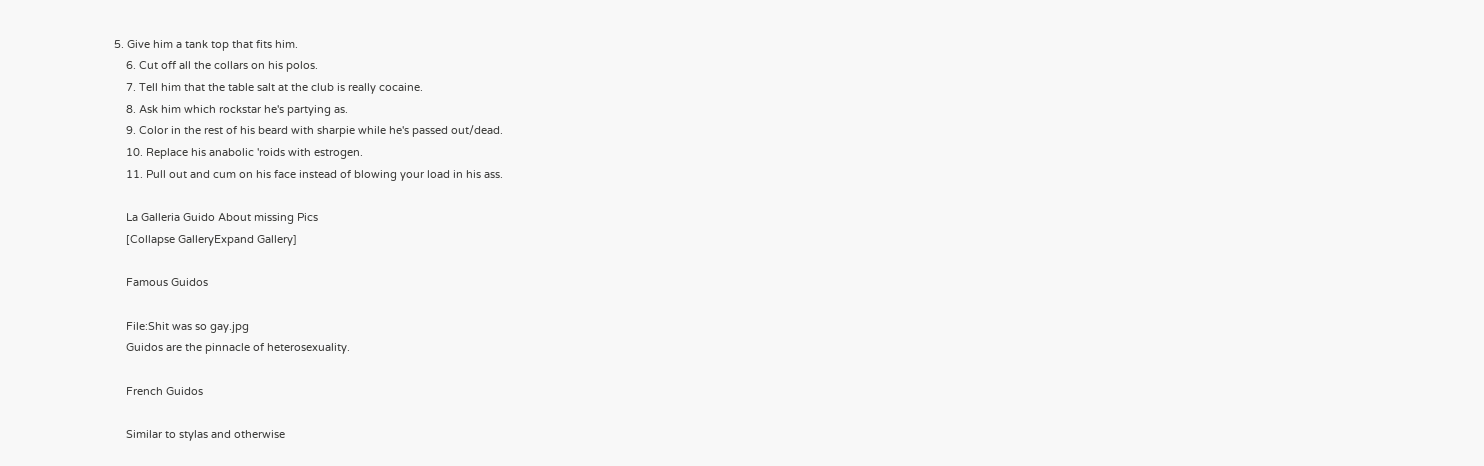5. Give him a tank top that fits him.
    6. Cut off all the collars on his polos.
    7. Tell him that the table salt at the club is really cocaine.
    8. Ask him which rockstar he's partying as.
    9. Color in the rest of his beard with sharpie while he's passed out/dead.
    10. Replace his anabolic 'roids with estrogen.
    11. Pull out and cum on his face instead of blowing your load in his ass.

    La Galleria Guido About missing Pics
    [Collapse GalleryExpand Gallery]

    Famous Guidos

    File:Shit was so gay.jpg
    Guidos are the pinnacle of heterosexuality.

    French Guidos

    Similar to stylas and otherwise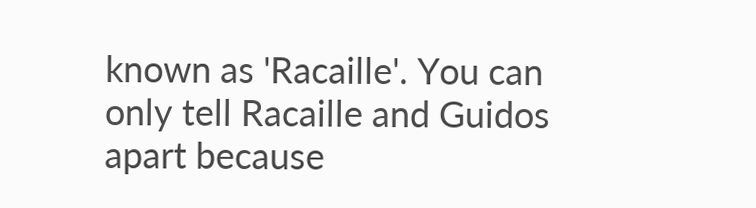known as 'Racaille'. You can only tell Racaille and Guidos apart because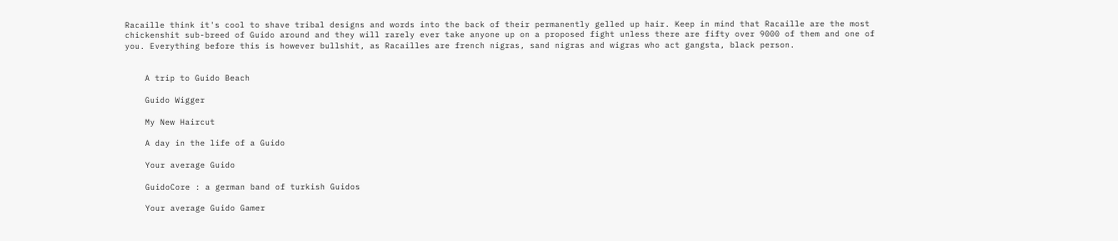Racaille think it's cool to shave tribal designs and words into the back of their permanently gelled up hair. Keep in mind that Racaille are the most chickenshit sub-breed of Guido around and they will rarely ever take anyone up on a proposed fight unless there are fifty over 9000 of them and one of you. Everything before this is however bullshit, as Racailles are french nigras, sand nigras and wigras who act gangsta, black person.


    A trip to Guido Beach

    Guido Wigger

    My New Haircut

    A day in the life of a Guido

    Your average Guido

    GuidoCore : a german band of turkish Guidos

    Your average Guido Gamer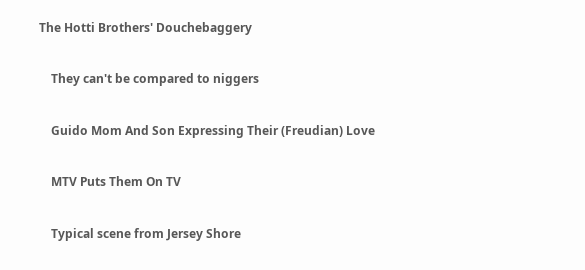The Hotti Brothers' Douchebaggery

    They can't be compared to niggers

    Guido Mom And Son Expressing Their (Freudian) Love

    MTV Puts Them On TV

    Typical scene from Jersey Shore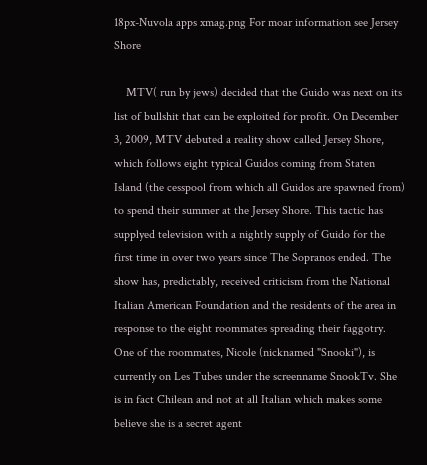18px-Nuvola apps xmag.png For moar information see Jersey Shore

    MTV( run by jews) decided that the Guido was next on its list of bullshit that can be exploited for profit. On December 3, 2009, MTV debuted a reality show called Jersey Shore, which follows eight typical Guidos coming from Staten Island (the cesspool from which all Guidos are spawned from) to spend their summer at the Jersey Shore. This tactic has supplyed television with a nightly supply of Guido for the first time in over two years since The Sopranos ended. The show has, predictably, received criticism from the National Italian American Foundation and the residents of the area in response to the eight roommates spreading their faggotry. One of the roommates, Nicole (nicknamed "Snooki"), is currently on Les Tubes under the screenname SnookTv. She is in fact Chilean and not at all Italian which makes some believe she is a secret agent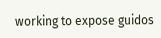working to expose guidos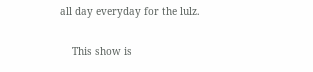all day everyday for the lulz.

    This show is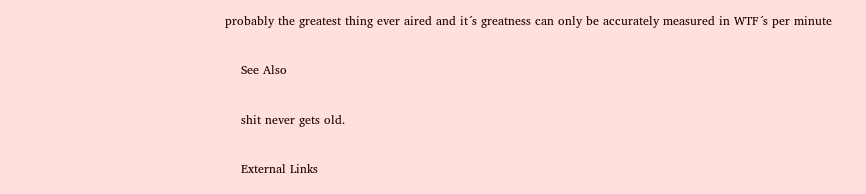probably the greatest thing ever aired and it´s greatness can only be accurately measured in WTF´s per minute

    See Also

    shit never gets old.

    External Links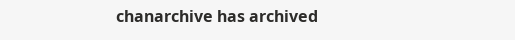chanarchive has archived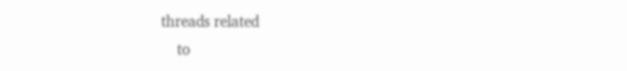threads related
    to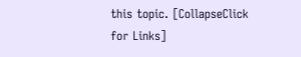this topic. [CollapseClick for Links]